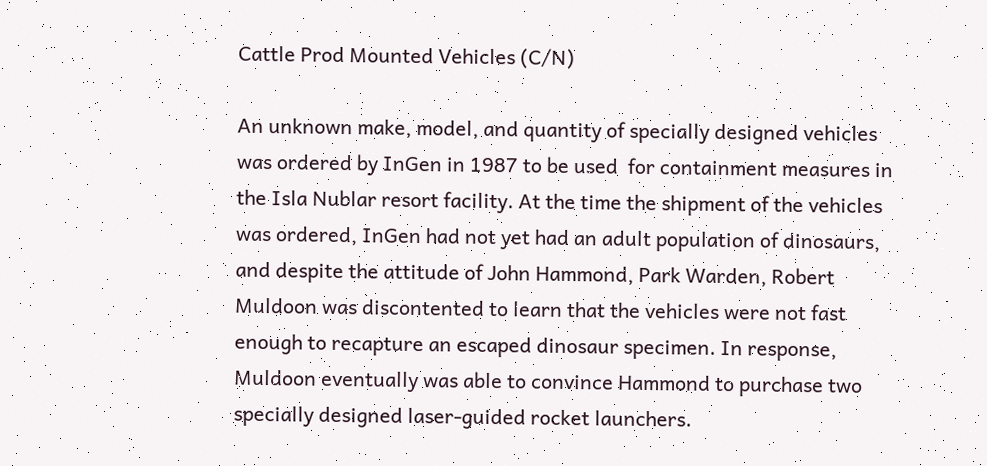Cattle Prod Mounted Vehicles (C/N)

An unknown make, model, and quantity of specially designed vehicles was ordered by InGen in 1987 to be used  for containment measures in the Isla Nublar resort facility. At the time the shipment of the vehicles was ordered, InGen had not yet had an adult population of dinosaurs, and despite the attitude of John Hammond, Park Warden, Robert Muldoon was discontented to learn that the vehicles were not fast enough to recapture an escaped dinosaur specimen. In response, Muldoon eventually was able to convince Hammond to purchase two specially designed laser-guided rocket launchers.